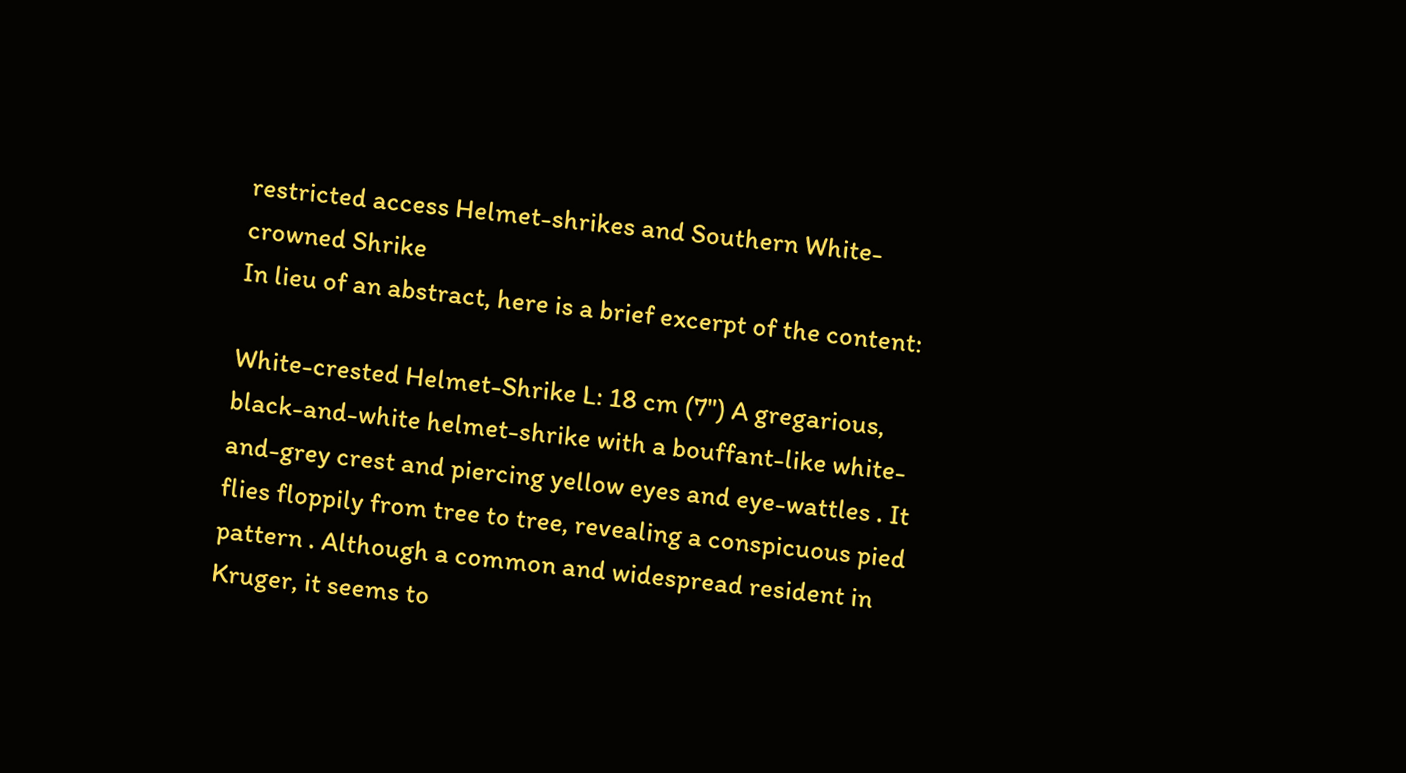restricted access Helmet-shrikes and Southern White-crowned Shrike
In lieu of an abstract, here is a brief excerpt of the content:

White-crested Helmet-Shrike L: 18 cm (7") A gregarious, black-and-white helmet-shrike with a bouffant-like white-and-grey crest and piercing yellow eyes and eye-wattles . It flies floppily from tree to tree, revealing a conspicuous pied pattern . Although a common and widespread resident in Kruger, it seems to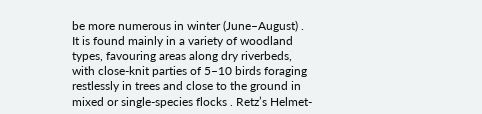be more numerous in winter (June–August) . It is found mainly in a variety of woodland types, favouring areas along dry riverbeds, with close-knit parties of 5–10 birds foraging restlessly in trees and close to the ground in mixed or single-species flocks . Retz’s Helmet-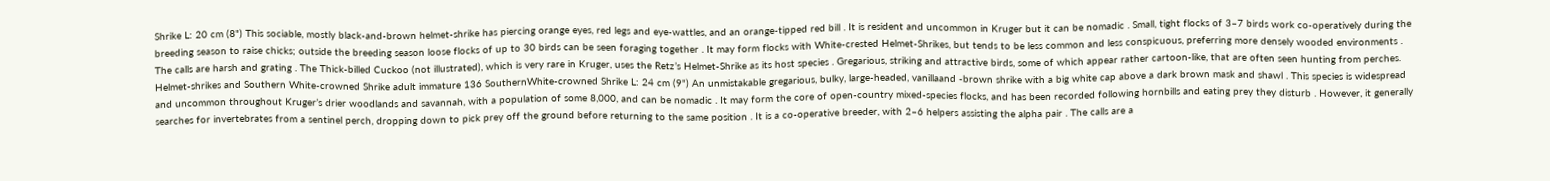Shrike L: 20 cm (8") This sociable, mostly black-and-brown helmet-shrike has piercing orange eyes, red legs and eye-wattles, and an orange-tipped red bill . It is resident and uncommon in Kruger but it can be nomadic . Small, tight flocks of 3–7 birds work co-operatively during the breeding season to raise chicks; outside the breeding season loose flocks of up to 30 birds can be seen foraging together . It may form flocks with White-crested Helmet-Shrikes, but tends to be less common and less conspicuous, preferring more densely wooded environments . The calls are harsh and grating . The Thick-billed Cuckoo (not illustrated), which is very rare in Kruger, uses the Retz’s Helmet-Shrike as its host species . Gregarious, striking and attractive birds, some of which appear rather cartoon-like, that are often seen hunting from perches. Helmet-shrikes and Southern White-crowned Shrike adult immature 136 SouthernWhite-crowned Shrike L: 24 cm (9") An unmistakable gregarious, bulky, large-headed, vanillaand -brown shrike with a big white cap above a dark brown mask and shawl . This species is widespread and uncommon throughout Kruger’s drier woodlands and savannah, with a population of some 8,000, and can be nomadic . It may form the core of open-country mixed-species flocks, and has been recorded following hornbills and eating prey they disturb . However, it generally searches for invertebrates from a sentinel perch, dropping down to pick prey off the ground before returning to the same position . It is a co-operative breeder, with 2–6 helpers assisting the alpha pair . The calls are a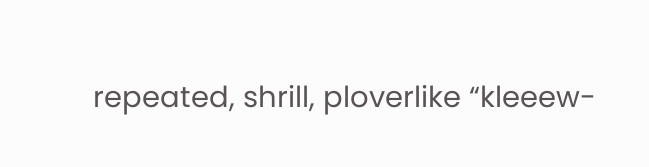repeated, shrill, ploverlike “kleeew-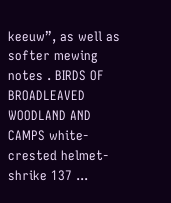keeuw”, as well as softer mewing notes . BIRDS OF BROADLEAVED WOODLAND AND CAMPS white-crested helmet-shrike 137 ...